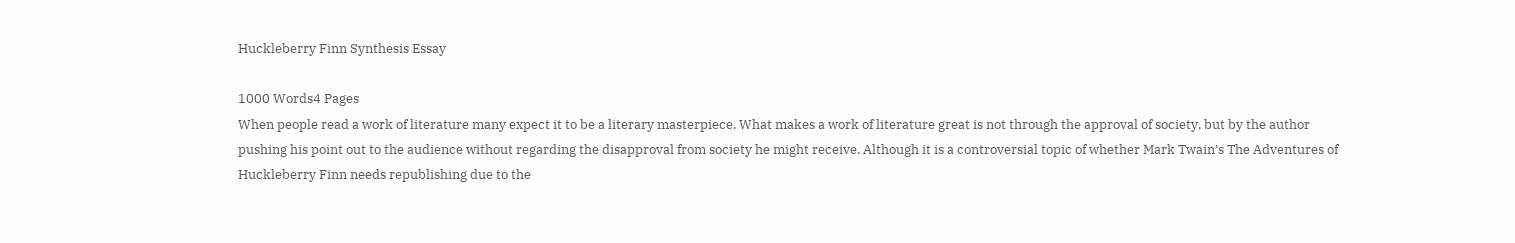Huckleberry Finn Synthesis Essay

1000 Words4 Pages
When people read a work of literature many expect it to be a literary masterpiece. What makes a work of literature great is not through the approval of society, but by the author pushing his point out to the audience without regarding the disapproval from society he might receive. Although it is a controversial topic of whether Mark Twain’s The Adventures of Huckleberry Finn needs republishing due to the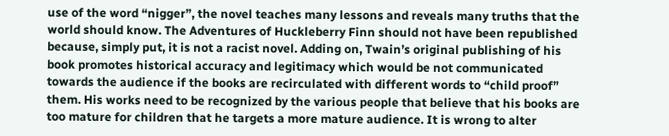use of the word “nigger”, the novel teaches many lessons and reveals many truths that the world should know. The Adventures of Huckleberry Finn should not have been republished because, simply put, it is not a racist novel. Adding on, Twain’s original publishing of his book promotes historical accuracy and legitimacy which would be not communicated towards the audience if the books are recirculated with different words to “child proof” them. His works need to be recognized by the various people that believe that his books are too mature for children that he targets a more mature audience. It is wrong to alter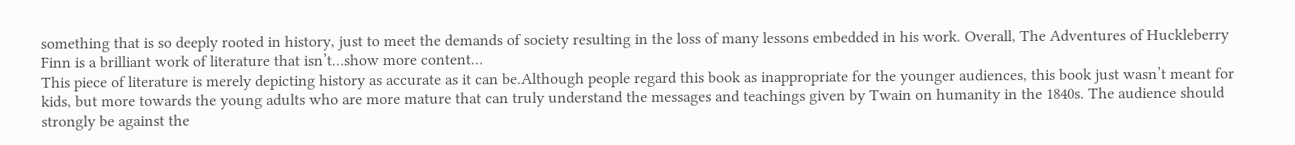something that is so deeply rooted in history, just to meet the demands of society resulting in the loss of many lessons embedded in his work. Overall, The Adventures of Huckleberry Finn is a brilliant work of literature that isn’t…show more content…
This piece of literature is merely depicting history as accurate as it can be.Although people regard this book as inappropriate for the younger audiences, this book just wasn’t meant for kids, but more towards the young adults who are more mature that can truly understand the messages and teachings given by Twain on humanity in the 1840s. The audience should strongly be against the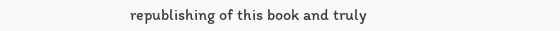republishing of this book and truly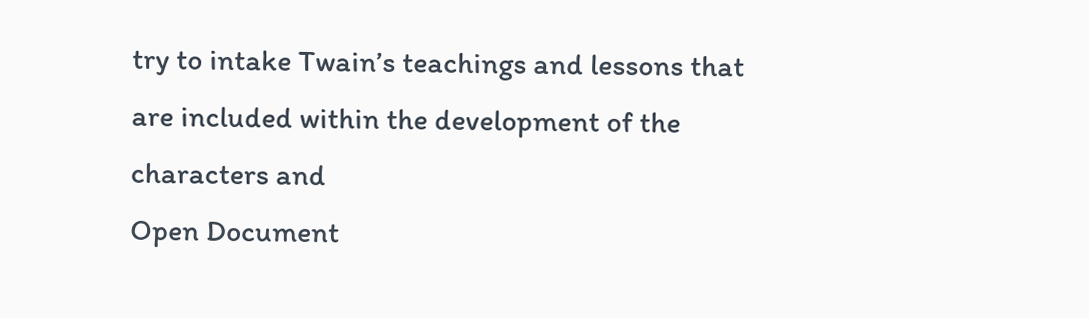try to intake Twain’s teachings and lessons that are included within the development of the characters and
Open Document